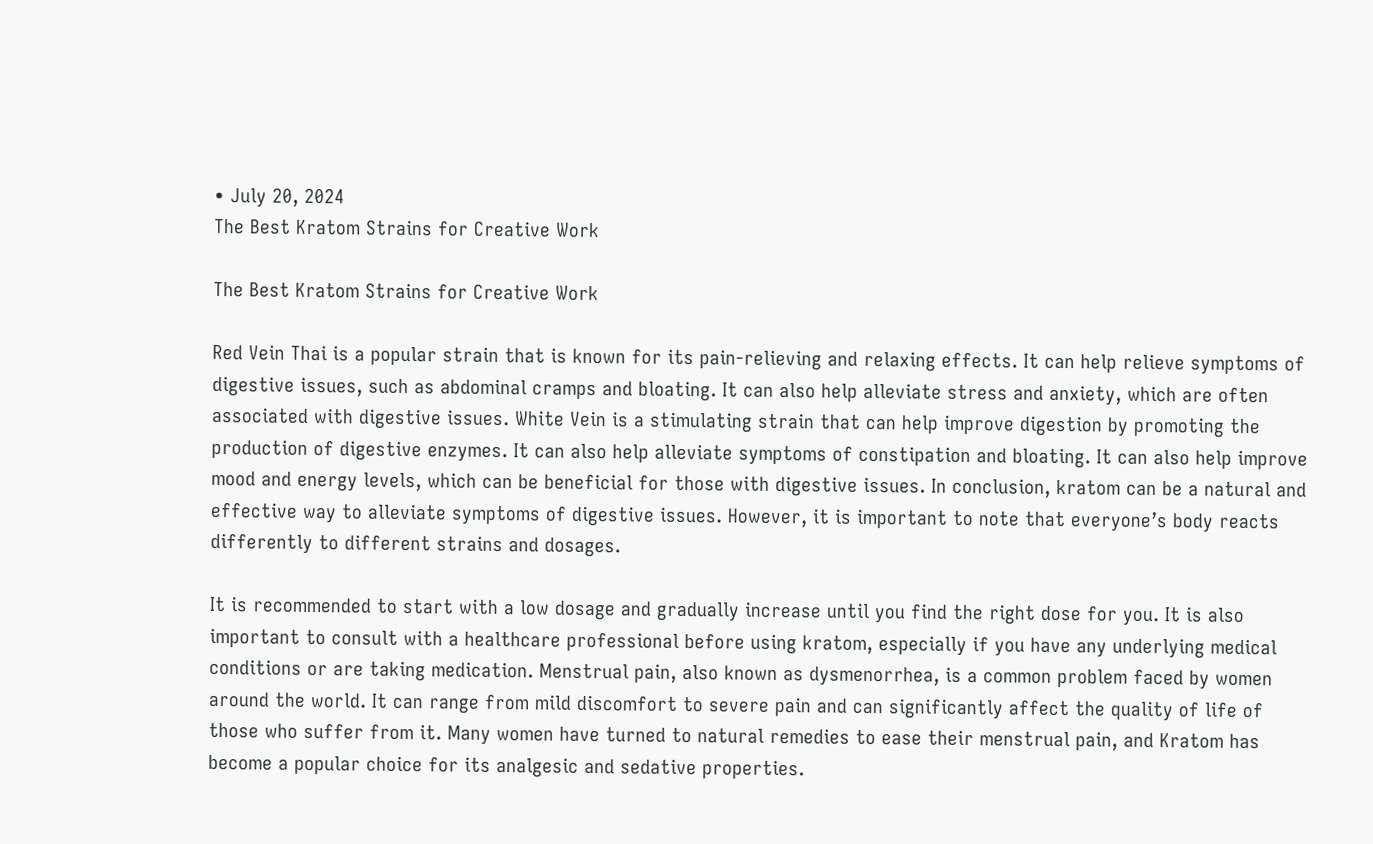• July 20, 2024
The Best Kratom Strains for Creative Work

The Best Kratom Strains for Creative Work

Red Vein Thai is a popular strain that is known for its pain-relieving and relaxing effects. It can help relieve symptoms of digestive issues, such as abdominal cramps and bloating. It can also help alleviate stress and anxiety, which are often associated with digestive issues. White Vein is a stimulating strain that can help improve digestion by promoting the production of digestive enzymes. It can also help alleviate symptoms of constipation and bloating. It can also help improve mood and energy levels, which can be beneficial for those with digestive issues. In conclusion, kratom can be a natural and effective way to alleviate symptoms of digestive issues. However, it is important to note that everyone’s body reacts differently to different strains and dosages.

It is recommended to start with a low dosage and gradually increase until you find the right dose for you. It is also important to consult with a healthcare professional before using kratom, especially if you have any underlying medical conditions or are taking medication. Menstrual pain, also known as dysmenorrhea, is a common problem faced by women around the world. It can range from mild discomfort to severe pain and can significantly affect the quality of life of those who suffer from it. Many women have turned to natural remedies to ease their menstrual pain, and Kratom has become a popular choice for its analgesic and sedative properties.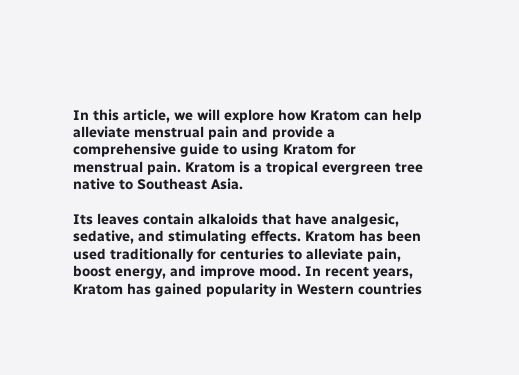In this article, we will explore how Kratom can help alleviate menstrual pain and provide a comprehensive guide to using Kratom for menstrual pain. Kratom is a tropical evergreen tree native to Southeast Asia.

Its leaves contain alkaloids that have analgesic, sedative, and stimulating effects. Kratom has been used traditionally for centuries to alleviate pain, boost energy, and improve mood. In recent years, Kratom has gained popularity in Western countries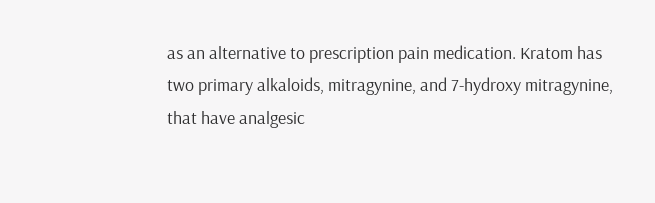as an alternative to prescription pain medication. Kratom has two primary alkaloids, mitragynine, and 7-hydroxy mitragynine, that have analgesic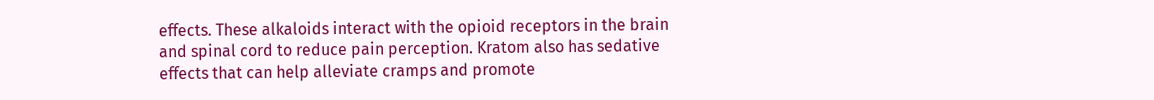effects. These alkaloids interact with the opioid receptors in the brain and spinal cord to reduce pain perception. Kratom also has sedative effects that can help alleviate cramps and promote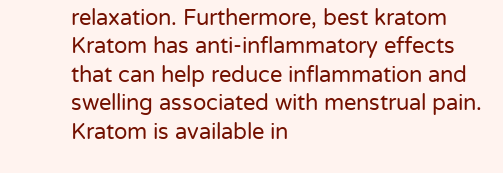relaxation. Furthermore, best kratom Kratom has anti-inflammatory effects that can help reduce inflammation and swelling associated with menstrual pain. Kratom is available in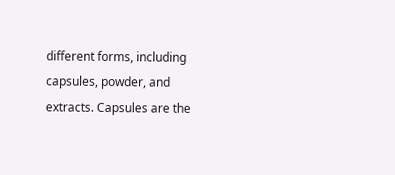different forms, including capsules, powder, and extracts. Capsules are the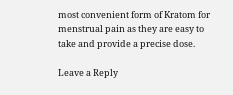most convenient form of Kratom for menstrual pain as they are easy to take and provide a precise dose.

Leave a Reply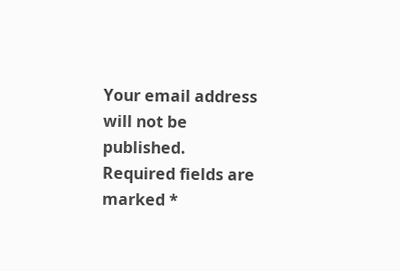Your email address will not be published. Required fields are marked *